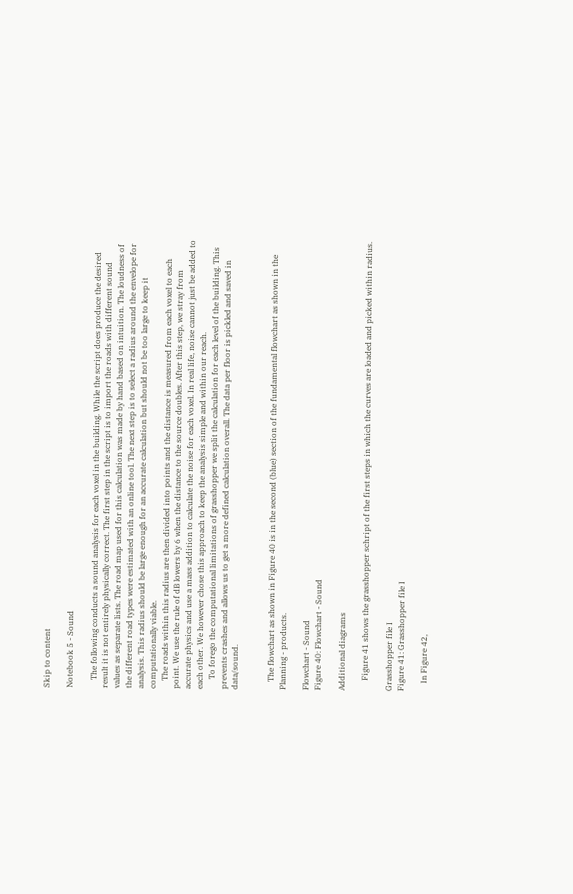Skip to content

Notebook 5 - Sound

    The following conducts a sound analysis for each voxel in the building. While the script does produce the desired result it is not entirely physically correct. The first step in the script is to import the roads with different sound values as separate lists. The road map used for this calculation was made by hand based on intuition. The loudness of the different road types were estimated with an online tool. The next step is to select a radius around the envelope for analysis. This radius should be large enough for an accurate calculation but should not be too large to keep it computationally viable.
    The roads within this radius are then divided into points and the distance is measured from each voxel to each point. We use the rule of dB lowers by 6 when the distance to the source doubles. After this step, we stray from accurate physics and use a mass addition to calculate the noise for each voxel. In real life, noise cannot just be added to each other. We however chose this approach to keep the analysis simple and within our reach.
     To forego the computational limitations of grasshopper we split the calculation for each level of the building. This prevents crashes and allows us to get a more defined calculation overall. The data per floor is pickled and saved in data/sound.


    The flowchart as shown in Figure 40 is in the second (blue) section of the fundamental flowchart as shown in the Planning - products.

Flowchart - Sound
Figure 40: Flowchart - Sound

Additional diagrams

     Figure 41 shows the grasshopper schript of the first steps in which the curves are loaded and picked within radius.

Grasshopper file I
Figure 41: Grasshopper file I

    In Figure 42,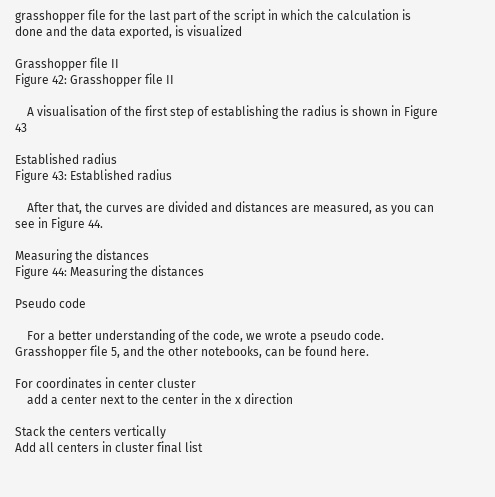grasshopper file for the last part of the script in which the calculation is done and the data exported, is visualized

Grasshopper file II
Figure 42: Grasshopper file II

    A visualisation of the first step of establishing the radius is shown in Figure 43

Established radius
Figure 43: Established radius

    After that, the curves are divided and distances are measured, as you can see in Figure 44.

Measuring the distances
Figure 44: Measuring the distances

Pseudo code

    For a better understanding of the code, we wrote a pseudo code. Grasshopper file 5, and the other notebooks, can be found here.

For coordinates in center cluster
    add a center next to the center in the x direction

Stack the centers vertically
Add all centers in cluster final list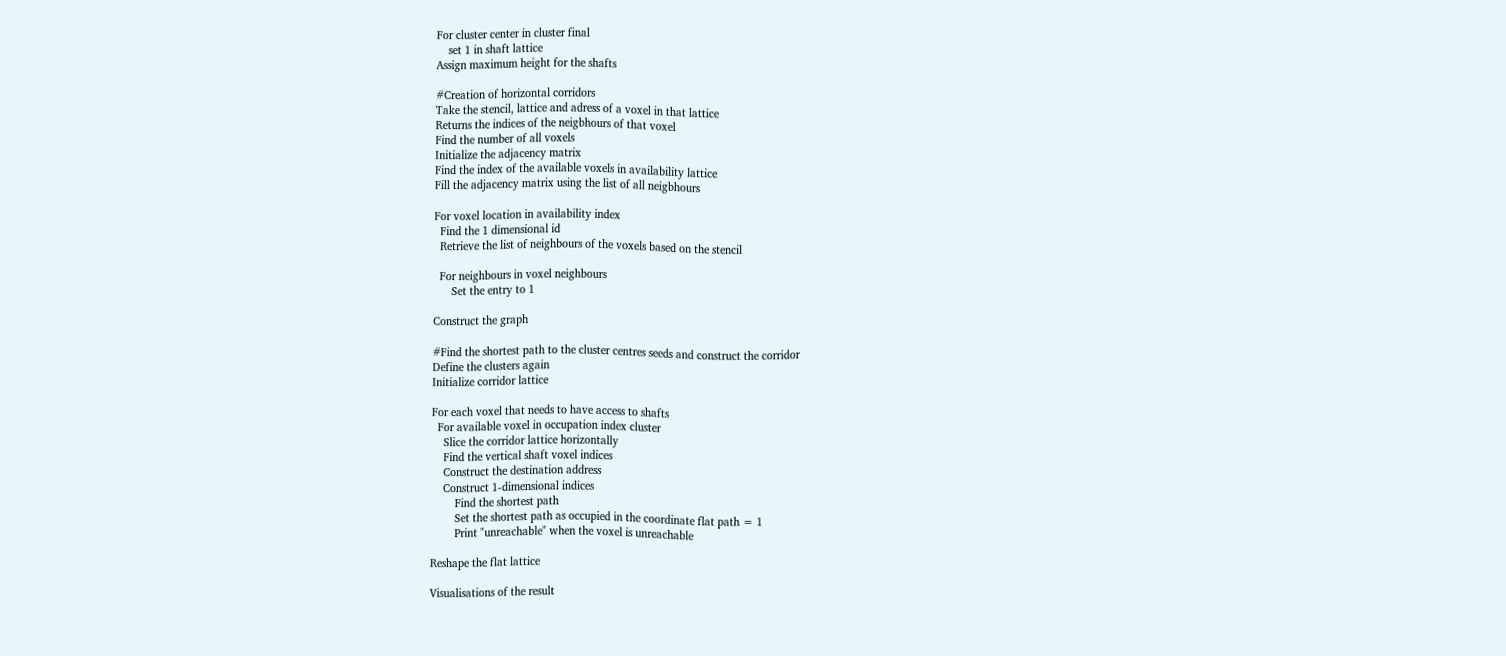For cluster center in cluster final
    set 1 in shaft lattice
Assign maximum height for the shafts

#Creation of horizontal corridors
Take the stencil, lattice and adress of a voxel in that lattice
Returns the indices of the neigbhours of that voxel
Find the number of all voxels
Initialize the adjacency matrix
Find the index of the available voxels in availability lattice
Fill the adjacency matrix using the list of all neigbhours

For voxel location in availability index
  Find the 1 dimensional id
  Retrieve the list of neighbours of the voxels based on the stencil

  For neighbours in voxel neighbours
      Set the entry to 1

Construct the graph

#Find the shortest path to the cluster centres seeds and construct the corridor
Define the clusters again
Initialize corridor lattice

For each voxel that needs to have access to shafts
  For available voxel in occupation index cluster
    Slice the corridor lattice horizontally
    Find the vertical shaft voxel indices
    Construct the destination address
    Construct 1-dimensional indices
        Find the shortest path
        Set the shortest path as occupied in the coordinate flat path = 1
        Print "unreachable" when the voxel is unreachable

Reshape the flat lattice

Visualisations of the result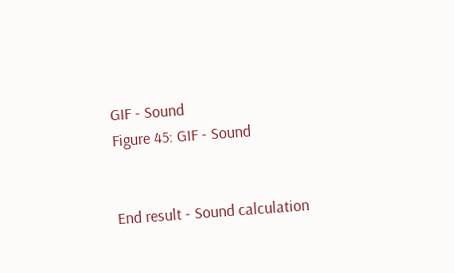GIF - Sound
Figure 45: GIF - Sound


End result - Sound calculation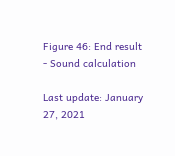Figure 46: End result - Sound calculation

Last update: January 27, 2021